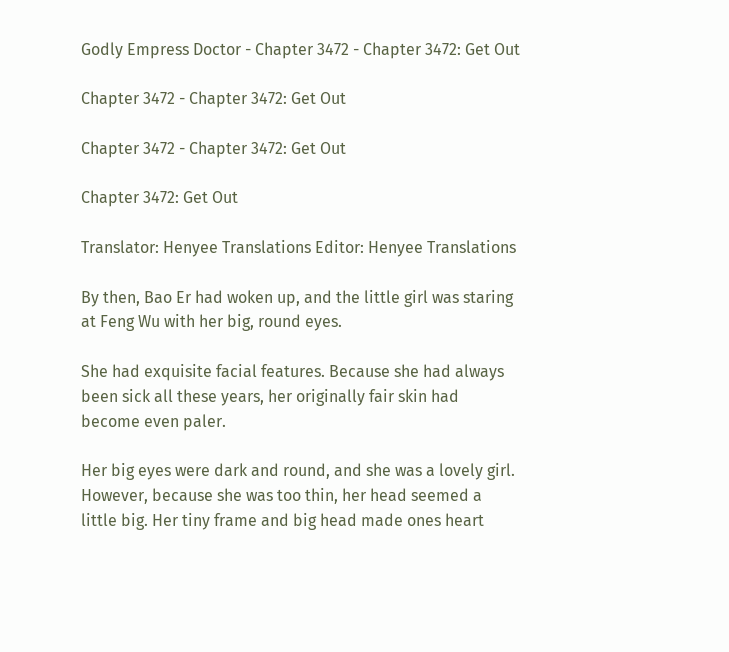Godly Empress Doctor - Chapter 3472 - Chapter 3472: Get Out

Chapter 3472 - Chapter 3472: Get Out

Chapter 3472 - Chapter 3472: Get Out

Chapter 3472: Get Out

Translator: Henyee Translations Editor: Henyee Translations

By then, Bao Er had woken up, and the little girl was staring at Feng Wu with her big, round eyes.

She had exquisite facial features. Because she had always been sick all these years, her originally fair skin had become even paler.

Her big eyes were dark and round, and she was a lovely girl. However, because she was too thin, her head seemed a little big. Her tiny frame and big head made ones heart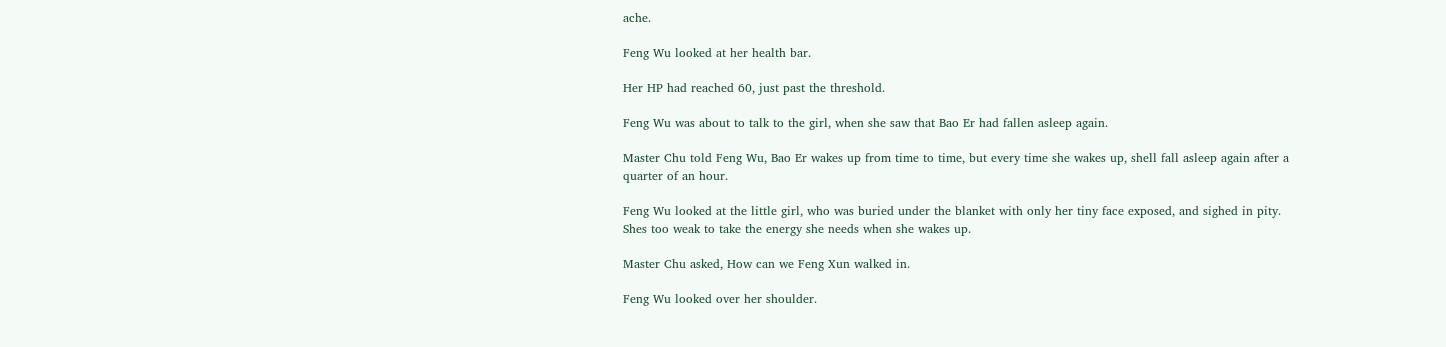ache.

Feng Wu looked at her health bar.

Her HP had reached 60, just past the threshold.

Feng Wu was about to talk to the girl, when she saw that Bao Er had fallen asleep again.

Master Chu told Feng Wu, Bao Er wakes up from time to time, but every time she wakes up, shell fall asleep again after a quarter of an hour.

Feng Wu looked at the little girl, who was buried under the blanket with only her tiny face exposed, and sighed in pity. Shes too weak to take the energy she needs when she wakes up.

Master Chu asked, How can we Feng Xun walked in.

Feng Wu looked over her shoulder.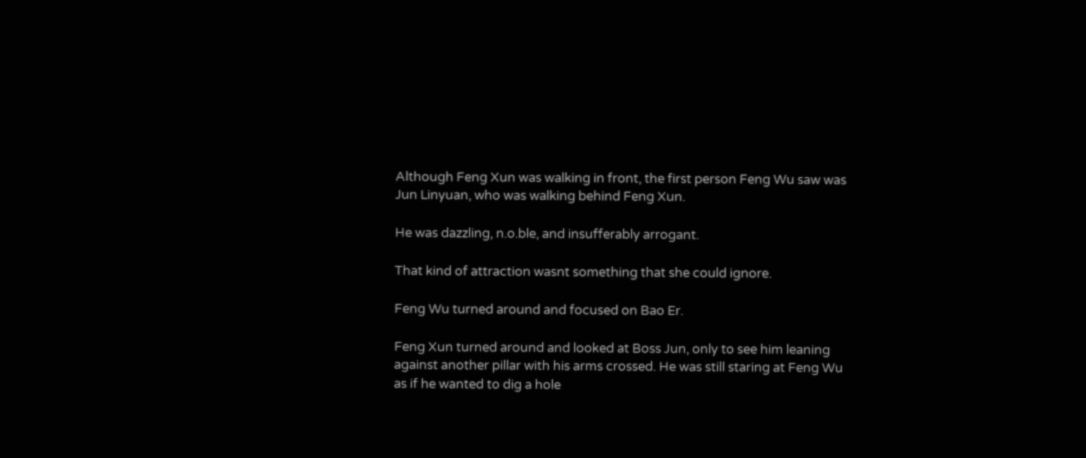Although Feng Xun was walking in front, the first person Feng Wu saw was Jun Linyuan, who was walking behind Feng Xun.

He was dazzling, n.o.ble, and insufferably arrogant.

That kind of attraction wasnt something that she could ignore.

Feng Wu turned around and focused on Bao Er.

Feng Xun turned around and looked at Boss Jun, only to see him leaning against another pillar with his arms crossed. He was still staring at Feng Wu as if he wanted to dig a hole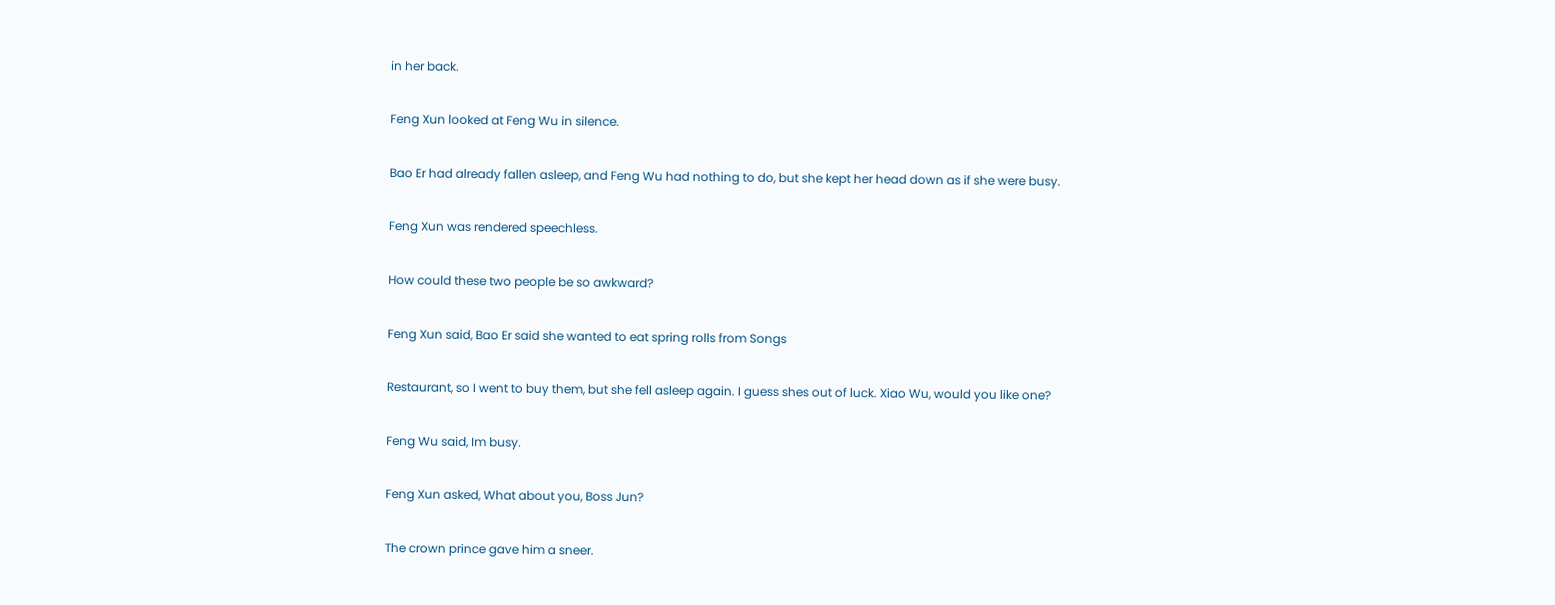in her back.

Feng Xun looked at Feng Wu in silence.

Bao Er had already fallen asleep, and Feng Wu had nothing to do, but she kept her head down as if she were busy.

Feng Xun was rendered speechless.

How could these two people be so awkward?

Feng Xun said, Bao Er said she wanted to eat spring rolls from Songs

Restaurant, so I went to buy them, but she fell asleep again. I guess shes out of luck. Xiao Wu, would you like one?

Feng Wu said, Im busy.

Feng Xun asked, What about you, Boss Jun?

The crown prince gave him a sneer.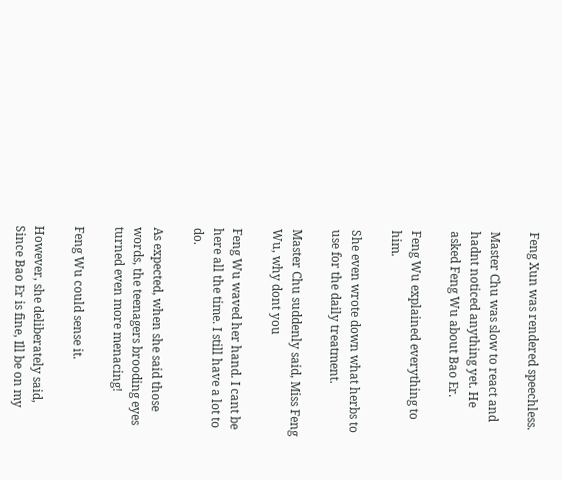Feng Xun was rendered speechless.

Master Chu was slow to react and hadnt noticed anything yet. He asked Feng Wu about Bao Er.

Feng Wu explained everything to him.

She even wrote down what herbs to use for the daily treatment.

Master Chu suddenly said, Miss Feng Wu, why dont you

Feng Wu waved her hand. I cant be here all the time. I still have a lot to do.

As expected, when she said those words, the teenagers brooding eyes turned even more menacing!

Feng Wu could sense it.

However, she deliberately said, Since Bao Er is fine, Ill be on my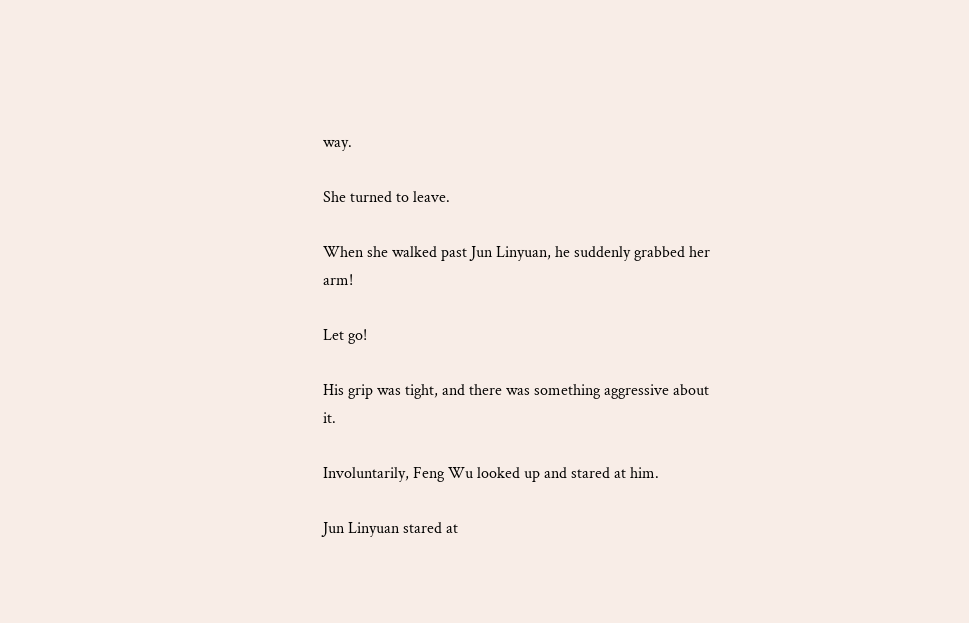way.

She turned to leave.

When she walked past Jun Linyuan, he suddenly grabbed her arm!

Let go!

His grip was tight, and there was something aggressive about it.

Involuntarily, Feng Wu looked up and stared at him.

Jun Linyuan stared at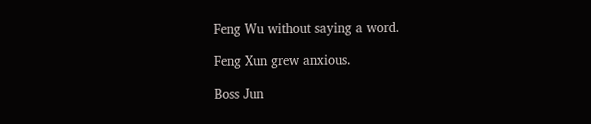Feng Wu without saying a word.

Feng Xun grew anxious.

Boss Jun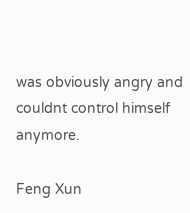was obviously angry and couldnt control himself anymore.

Feng Xun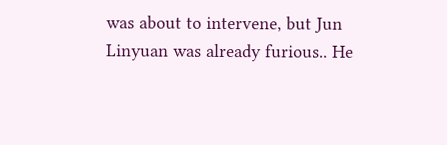was about to intervene, but Jun Linyuan was already furious.. He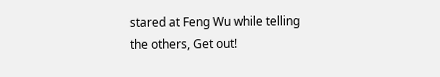stared at Feng Wu while telling the others, Get out!